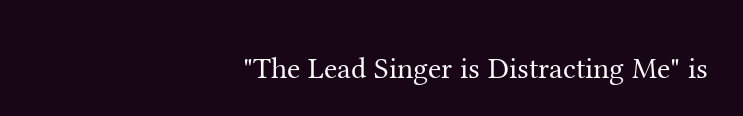"The Lead Singer is Distracting Me" is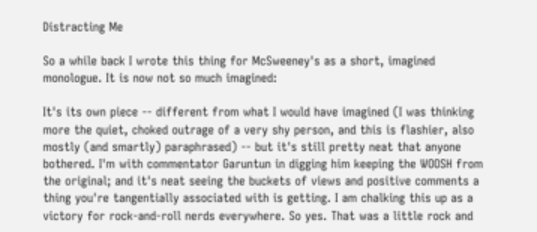Distracting Me

So a while back I wrote this thing for McSweeney's as a short, imagined monologue. It is now not so much imagined:

It's its own piece -- different from what I would have imagined (I was thinking more the quiet, choked outrage of a very shy person, and this is flashier, also mostly (and smartly) paraphrased) -- but it's still pretty neat that anyone bothered. I'm with commentator Garuntun in digging him keeping the WOOSH from the original; and it's neat seeing the buckets of views and positive comments a thing you're tangentially associated with is getting. I am chalking this up as a victory for rock-and-roll nerds everywhere. So yes. That was a little rock and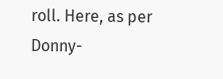roll. Here, as per Donny-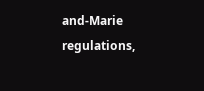and-Marie regulations,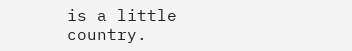is a little country.